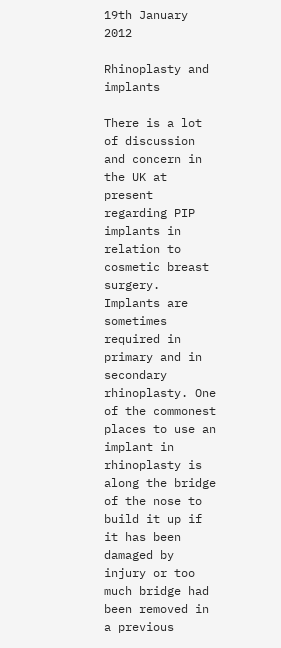19th January 2012

Rhinoplasty and implants

There is a lot of discussion and concern in the UK at present regarding PIP implants in relation to cosmetic breast surgery. Implants are sometimes required in primary and in secondary rhinoplasty. One of the commonest places to use an implant in rhinoplasty is along the bridge of the nose to build it up if it has been damaged by injury or too much bridge had been removed in a previous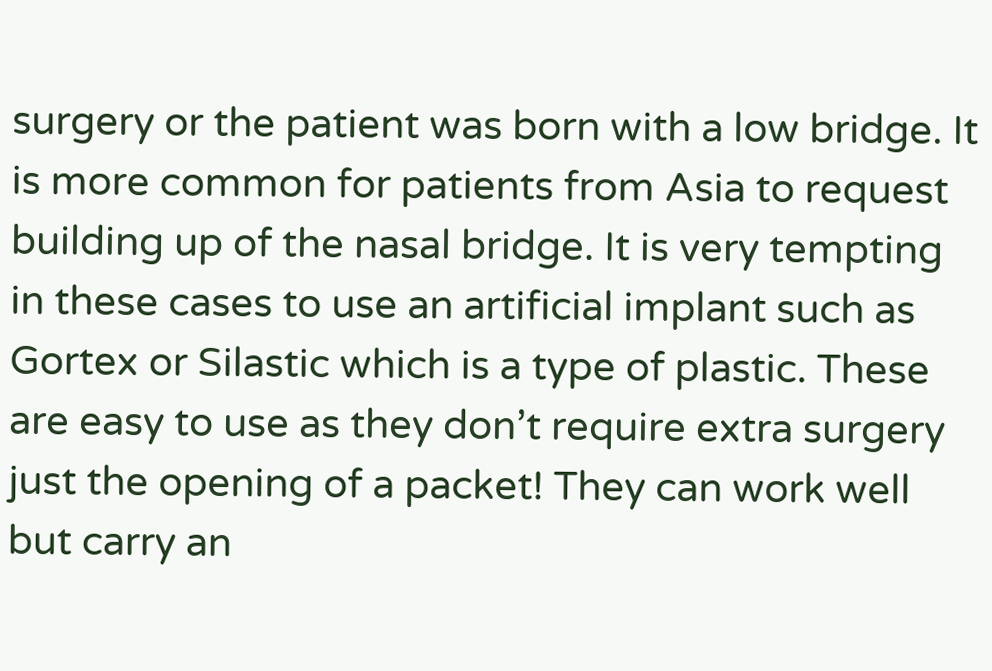surgery or the patient was born with a low bridge. It is more common for patients from Asia to request building up of the nasal bridge. It is very tempting in these cases to use an artificial implant such as Gortex or Silastic which is a type of plastic. These are easy to use as they don’t require extra surgery just the opening of a packet! They can work well but carry an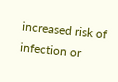increased risk of infection or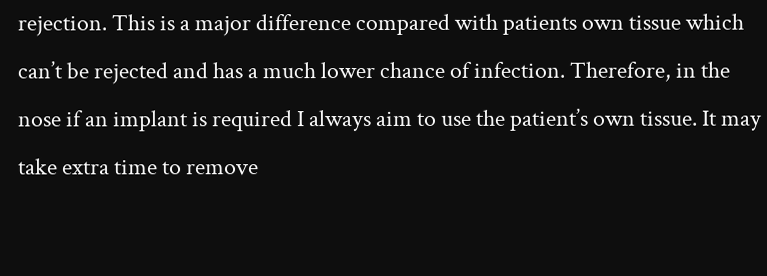rejection. This is a major difference compared with patients own tissue which can’t be rejected and has a much lower chance of infection. Therefore, in the nose if an implant is required I always aim to use the patient’s own tissue. It may take extra time to remove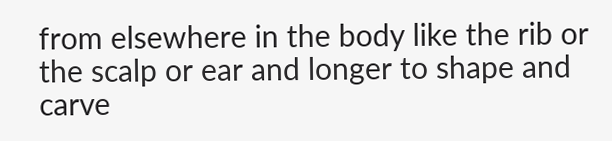from elsewhere in the body like the rib or the scalp or ear and longer to shape and carve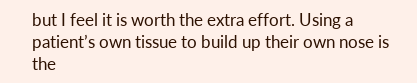but I feel it is worth the extra effort. Using a patient’s own tissue to build up their own nose is the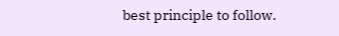best principle to follow.